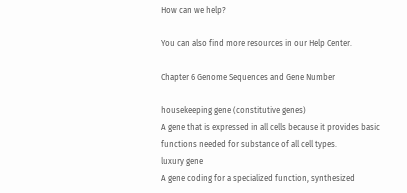How can we help?

You can also find more resources in our Help Center.

Chapter 6 Genome Sequences and Gene Number

housekeeping gene (constitutive genes)
A gene that is expressed in all cells because it provides basic functions needed for substance of all cell types.
luxury gene
A gene coding for a specialized function, synthesized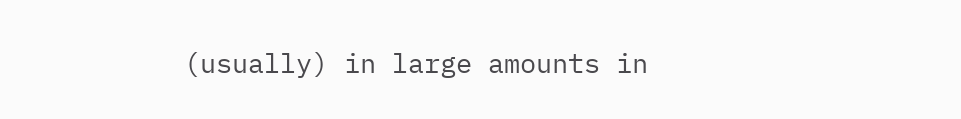(usually) in large amounts in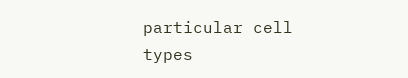particular cell types